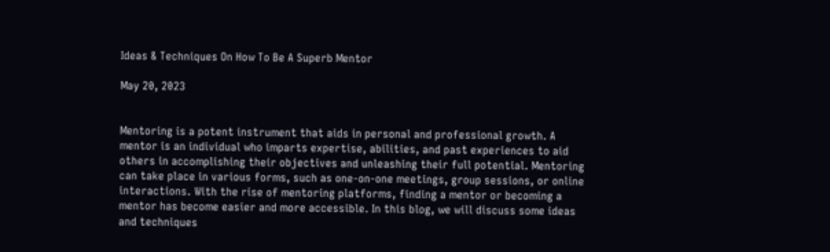Ideas & Techniques On How To Be A Superb Mentor

May 20, 2023


Mentoring is a potent instrument that aids in personal and professional growth. A mentor is an individual who imparts expertise, abilities, and past experiences to aid others in accomplishing their objectives and unleashing their full potential. Mentoring can take place in various forms, such as one-on-one meetings, group sessions, or online interactions. With the rise of mentoring platforms, finding a mentor or becoming a mentor has become easier and more accessible. In this blog, we will discuss some ideas and techniques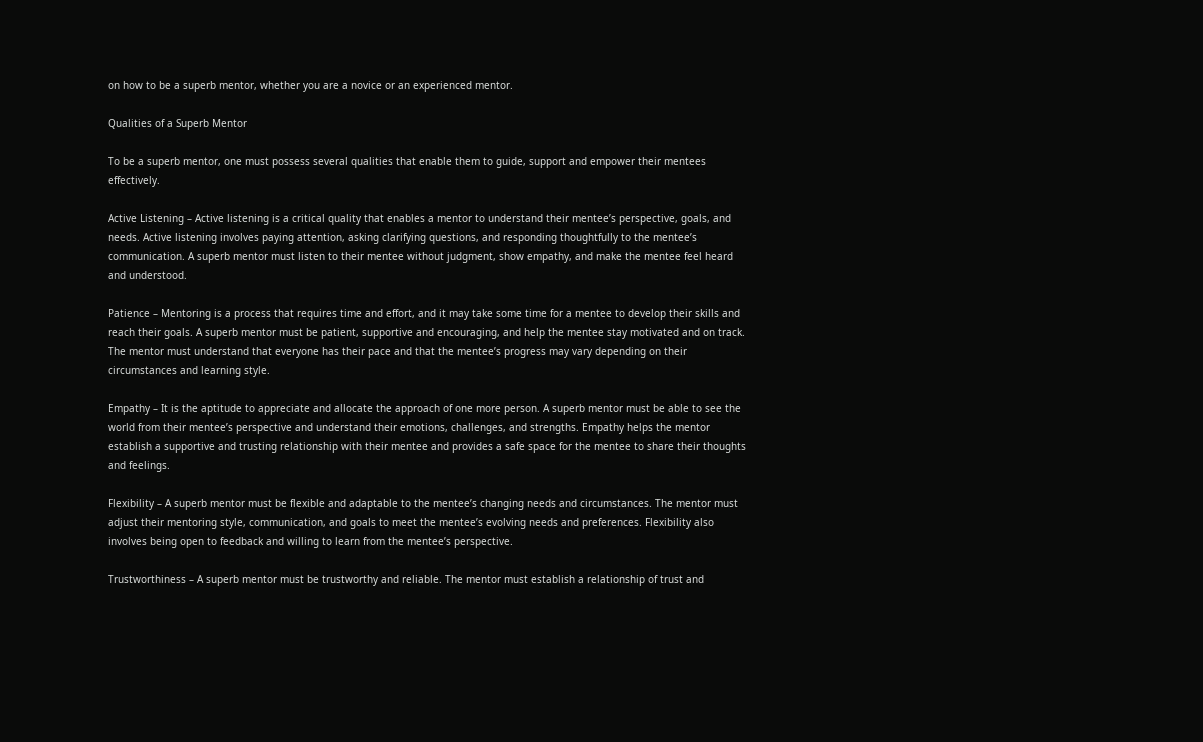on how to be a superb mentor, whether you are a novice or an experienced mentor.

Qualities of a Superb Mentor

To be a superb mentor, one must possess several qualities that enable them to guide, support and empower their mentees effectively.

Active Listening – Active listening is a critical quality that enables a mentor to understand their mentee’s perspective, goals, and needs. Active listening involves paying attention, asking clarifying questions, and responding thoughtfully to the mentee’s communication. A superb mentor must listen to their mentee without judgment, show empathy, and make the mentee feel heard and understood.

Patience – Mentoring is a process that requires time and effort, and it may take some time for a mentee to develop their skills and reach their goals. A superb mentor must be patient, supportive and encouraging, and help the mentee stay motivated and on track. The mentor must understand that everyone has their pace and that the mentee’s progress may vary depending on their circumstances and learning style.

Empathy – It is the aptitude to appreciate and allocate the approach of one more person. A superb mentor must be able to see the world from their mentee’s perspective and understand their emotions, challenges, and strengths. Empathy helps the mentor establish a supportive and trusting relationship with their mentee and provides a safe space for the mentee to share their thoughts and feelings.

Flexibility – A superb mentor must be flexible and adaptable to the mentee’s changing needs and circumstances. The mentor must adjust their mentoring style, communication, and goals to meet the mentee’s evolving needs and preferences. Flexibility also involves being open to feedback and willing to learn from the mentee’s perspective.

Trustworthiness – A superb mentor must be trustworthy and reliable. The mentor must establish a relationship of trust and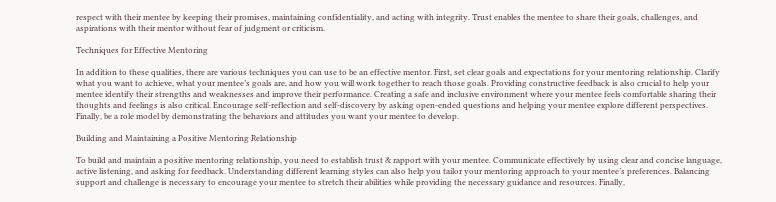respect with their mentee by keeping their promises, maintaining confidentiality, and acting with integrity. Trust enables the mentee to share their goals, challenges, and aspirations with their mentor without fear of judgment or criticism.

Techniques for Effective Mentoring

In addition to these qualities, there are various techniques you can use to be an effective mentor. First, set clear goals and expectations for your mentoring relationship. Clarify what you want to achieve, what your mentee’s goals are, and how you will work together to reach those goals. Providing constructive feedback is also crucial to help your mentee identify their strengths and weaknesses and improve their performance. Creating a safe and inclusive environment where your mentee feels comfortable sharing their thoughts and feelings is also critical. Encourage self-reflection and self-discovery by asking open-ended questions and helping your mentee explore different perspectives. Finally, be a role model by demonstrating the behaviors and attitudes you want your mentee to develop.

Building and Maintaining a Positive Mentoring Relationship

To build and maintain a positive mentoring relationship, you need to establish trust & rapport with your mentee. Communicate effectively by using clear and concise language, active listening, and asking for feedback. Understanding different learning styles can also help you tailor your mentoring approach to your mentee’s preferences. Balancing support and challenge is necessary to encourage your mentee to stretch their abilities while providing the necessary guidance and resources. Finally,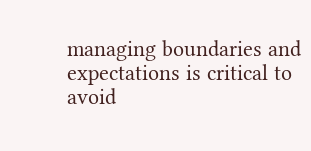managing boundaries and expectations is critical to avoid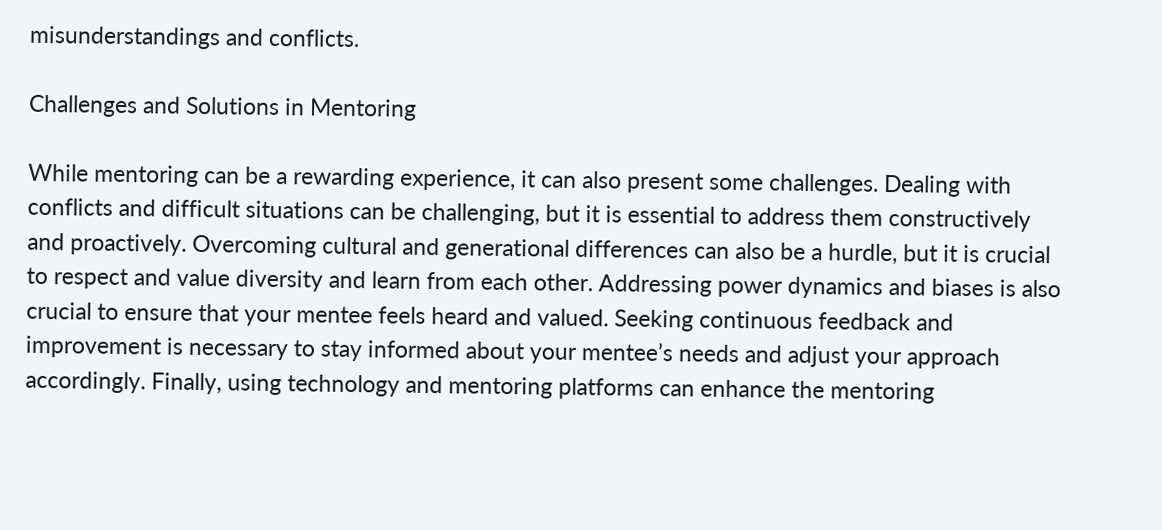misunderstandings and conflicts.

Challenges and Solutions in Mentoring

While mentoring can be a rewarding experience, it can also present some challenges. Dealing with conflicts and difficult situations can be challenging, but it is essential to address them constructively and proactively. Overcoming cultural and generational differences can also be a hurdle, but it is crucial to respect and value diversity and learn from each other. Addressing power dynamics and biases is also crucial to ensure that your mentee feels heard and valued. Seeking continuous feedback and improvement is necessary to stay informed about your mentee’s needs and adjust your approach accordingly. Finally, using technology and mentoring platforms can enhance the mentoring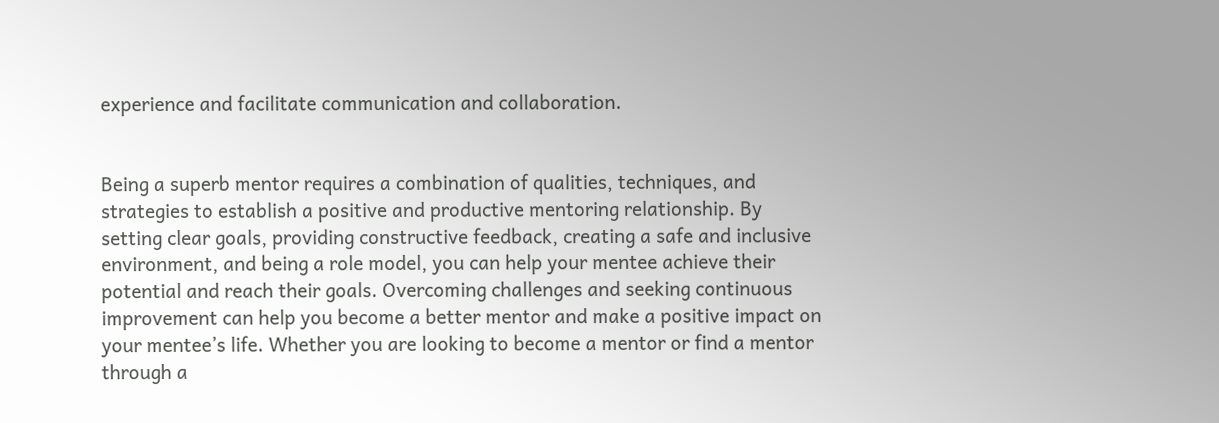experience and facilitate communication and collaboration.


Being a superb mentor requires a combination of qualities, techniques, and strategies to establish a positive and productive mentoring relationship. By setting clear goals, providing constructive feedback, creating a safe and inclusive environment, and being a role model, you can help your mentee achieve their potential and reach their goals. Overcoming challenges and seeking continuous improvement can help you become a better mentor and make a positive impact on your mentee’s life. Whether you are looking to become a mentor or find a mentor through a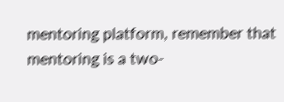mentoring platform, remember that mentoring is a two-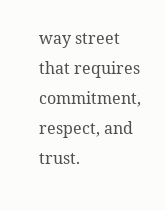way street that requires commitment, respect, and trust.